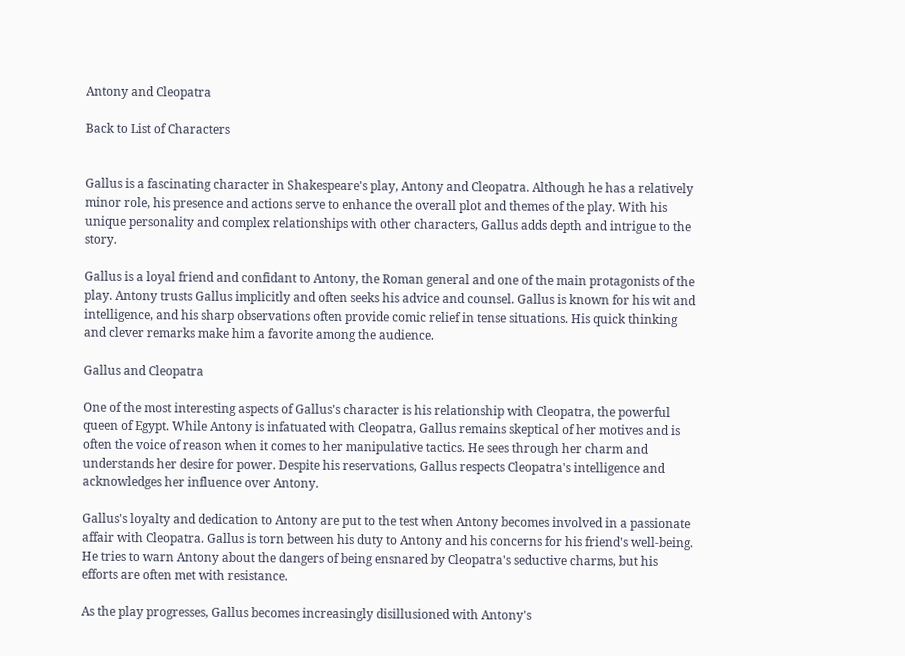Antony and Cleopatra

Back to List of Characters


Gallus is a fascinating character in Shakespeare's play, Antony and Cleopatra. Although he has a relatively minor role, his presence and actions serve to enhance the overall plot and themes of the play. With his unique personality and complex relationships with other characters, Gallus adds depth and intrigue to the story.

Gallus is a loyal friend and confidant to Antony, the Roman general and one of the main protagonists of the play. Antony trusts Gallus implicitly and often seeks his advice and counsel. Gallus is known for his wit and intelligence, and his sharp observations often provide comic relief in tense situations. His quick thinking and clever remarks make him a favorite among the audience.

Gallus and Cleopatra

One of the most interesting aspects of Gallus's character is his relationship with Cleopatra, the powerful queen of Egypt. While Antony is infatuated with Cleopatra, Gallus remains skeptical of her motives and is often the voice of reason when it comes to her manipulative tactics. He sees through her charm and understands her desire for power. Despite his reservations, Gallus respects Cleopatra's intelligence and acknowledges her influence over Antony.

Gallus's loyalty and dedication to Antony are put to the test when Antony becomes involved in a passionate affair with Cleopatra. Gallus is torn between his duty to Antony and his concerns for his friend's well-being. He tries to warn Antony about the dangers of being ensnared by Cleopatra's seductive charms, but his efforts are often met with resistance.

As the play progresses, Gallus becomes increasingly disillusioned with Antony's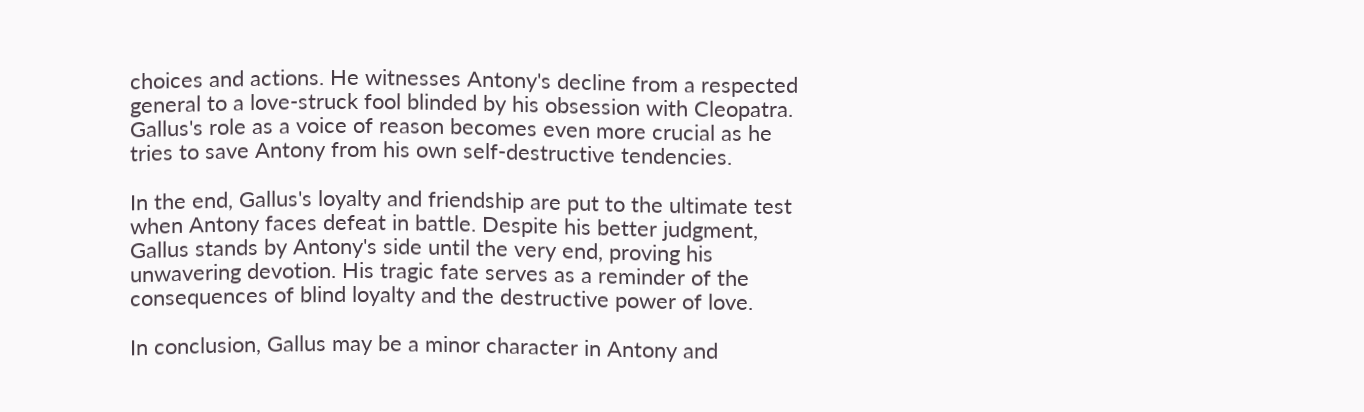choices and actions. He witnesses Antony's decline from a respected general to a love-struck fool blinded by his obsession with Cleopatra. Gallus's role as a voice of reason becomes even more crucial as he tries to save Antony from his own self-destructive tendencies.

In the end, Gallus's loyalty and friendship are put to the ultimate test when Antony faces defeat in battle. Despite his better judgment, Gallus stands by Antony's side until the very end, proving his unwavering devotion. His tragic fate serves as a reminder of the consequences of blind loyalty and the destructive power of love.

In conclusion, Gallus may be a minor character in Antony and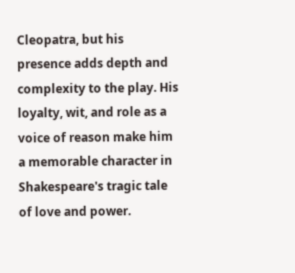Cleopatra, but his presence adds depth and complexity to the play. His loyalty, wit, and role as a voice of reason make him a memorable character in Shakespeare's tragic tale of love and power.